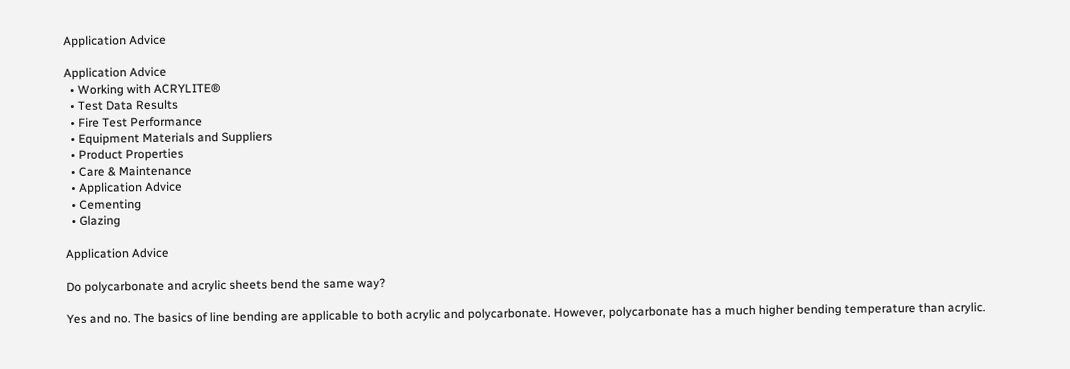Application Advice

Application Advice
  • Working with ACRYLITE®
  • Test Data Results
  • Fire Test Performance
  • Equipment Materials and Suppliers
  • Product Properties
  • Care & Maintenance
  • Application Advice
  • Cementing
  • Glazing

Application Advice

Do polycarbonate and acrylic sheets bend the same way?

Yes and no. The basics of line bending are applicable to both acrylic and polycarbonate. However, polycarbonate has a much higher bending temperature than acrylic.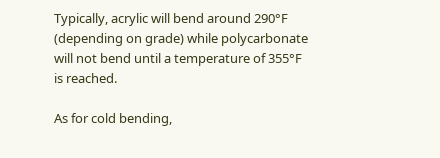Typically, acrylic will bend around 290°F (depending on grade) while polycarbonate will not bend until a temperature of 355°F is reached.

As for cold bending,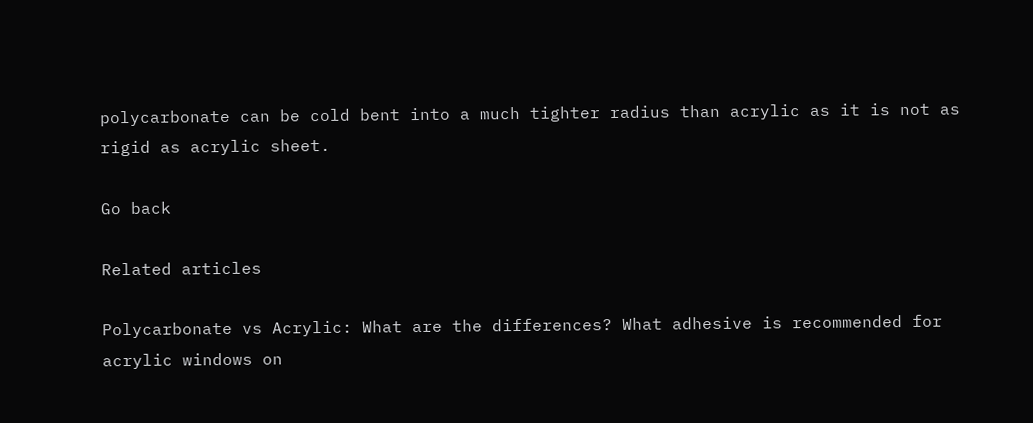polycarbonate can be cold bent into a much tighter radius than acrylic as it is not as rigid as acrylic sheet.

Go back

Related articles

Polycarbonate vs Acrylic: What are the differences? What adhesive is recommended for acrylic windows on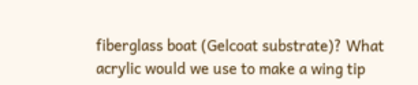fiberglass boat (Gelcoat substrate)? What acrylic would we use to make a wing tip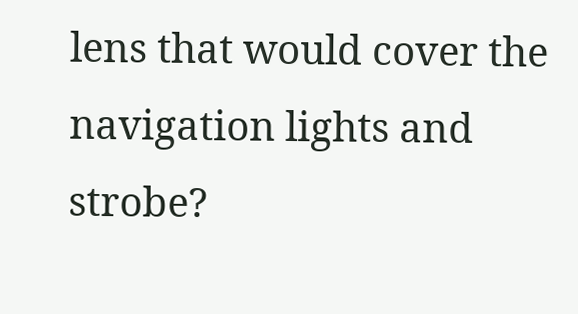lens that would cover the navigation lights and strobe?